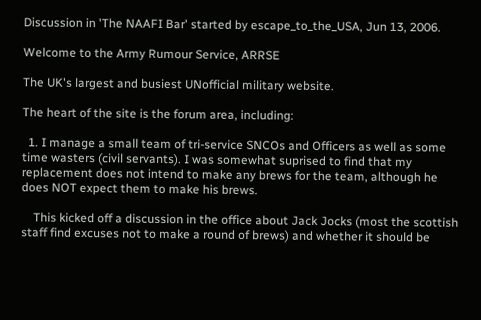Discussion in 'The NAAFI Bar' started by escape_to_the_USA, Jun 13, 2006.

Welcome to the Army Rumour Service, ARRSE

The UK's largest and busiest UNofficial military website.

The heart of the site is the forum area, including:

  1. I manage a small team of tri-service SNCOs and Officers as well as some time wasters (civil servants). I was somewhat suprised to find that my replacement does not intend to make any brews for the team, although he does NOT expect them to make his brews.

    This kicked off a discussion in the office about Jack Jocks (most the scottish staff find excuses not to make a round of brews) and whether it should be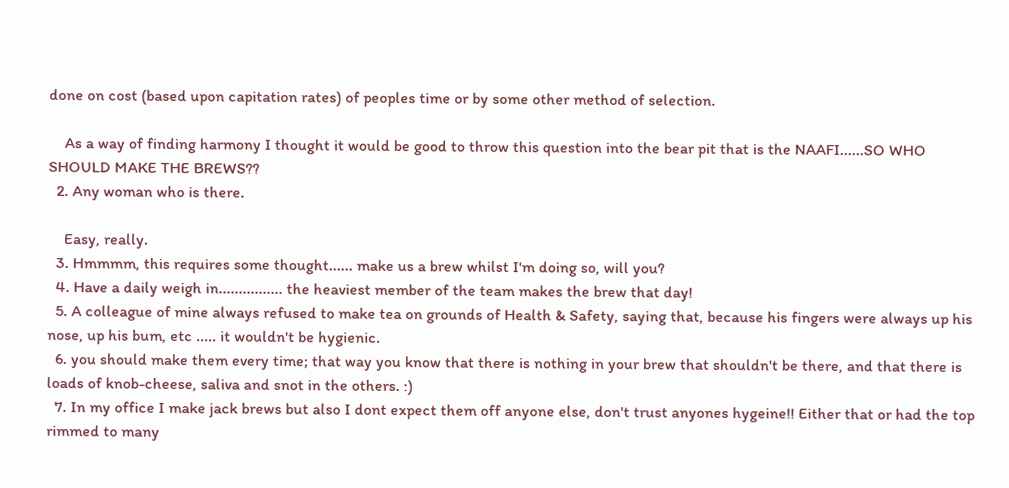done on cost (based upon capitation rates) of peoples time or by some other method of selection.

    As a way of finding harmony I thought it would be good to throw this question into the bear pit that is the NAAFI......SO WHO SHOULD MAKE THE BREWS??
  2. Any woman who is there.

    Easy, really.
  3. Hmmmm, this requires some thought...... make us a brew whilst I'm doing so, will you?
  4. Have a daily weigh in................ the heaviest member of the team makes the brew that day!
  5. A colleague of mine always refused to make tea on grounds of Health & Safety, saying that, because his fingers were always up his nose, up his bum, etc ..... it wouldn't be hygienic.
  6. you should make them every time; that way you know that there is nothing in your brew that shouldn't be there, and that there is loads of knob-cheese, saliva and snot in the others. :)
  7. In my office I make jack brews but also I dont expect them off anyone else, don't trust anyones hygeine!! Either that or had the top rimmed to many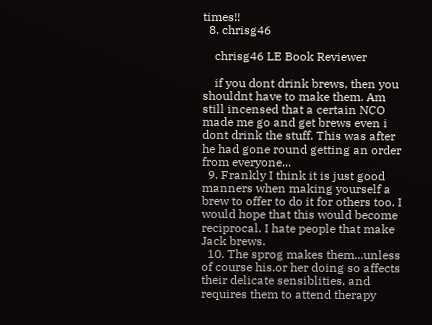times!!
  8. chrisg46

    chrisg46 LE Book Reviewer

    if you dont drink brews, then you shouldnt have to make them. Am still incensed that a certain NCO made me go and get brews even i dont drink the stuff. This was after he had gone round getting an order from everyone...
  9. Frankly I think it is just good manners when making yourself a brew to offer to do it for others too. I would hope that this would become reciprocal. I hate people that make Jack brews.
  10. The sprog makes them...unless of course his.or her doing so affects their delicate sensiblities, and requires them to attend therapy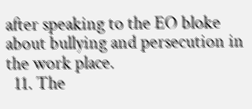after speaking to the EO bloke about bullying and persecution in the work place.
  11. The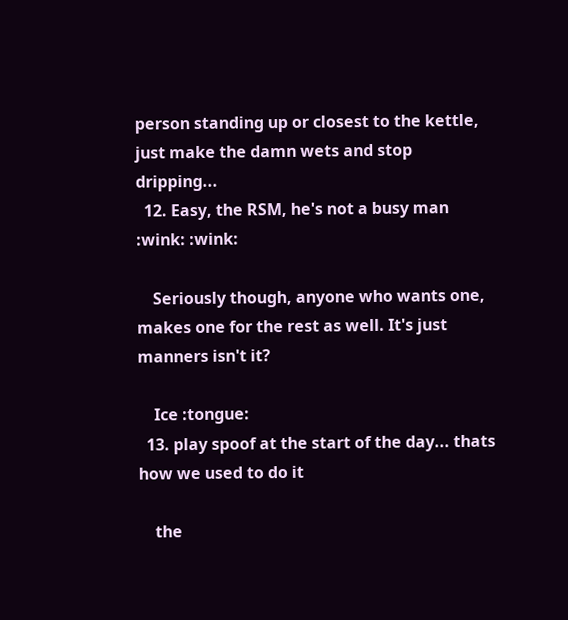person standing up or closest to the kettle, just make the damn wets and stop dripping...
  12. Easy, the RSM, he's not a busy man :wink: :wink:

    Seriously though, anyone who wants one, makes one for the rest as well. It's just manners isn't it?

    Ice :tongue:
  13. play spoof at the start of the day... thats how we used to do it

    the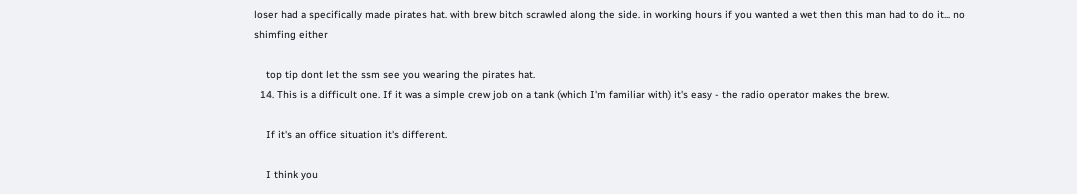loser had a specifically made pirates hat. with brew bitch scrawled along the side. in working hours if you wanted a wet then this man had to do it... no shimfing either

    top tip dont let the ssm see you wearing the pirates hat.
  14. This is a difficult one. If it was a simple crew job on a tank (which I'm familiar with) it's easy - the radio operator makes the brew.

    If it's an office situation it's different.

    I think you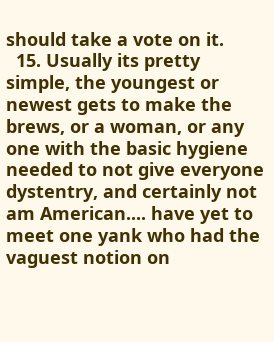should take a vote on it.
  15. Usually its pretty simple, the youngest or newest gets to make the brews, or a woman, or any one with the basic hygiene needed to not give everyone dystentry, and certainly not am American.... have yet to meet one yank who had the vaguest notion on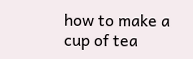how to make a cup of tea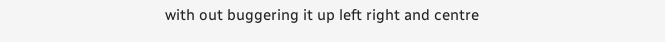with out buggering it up left right and centre